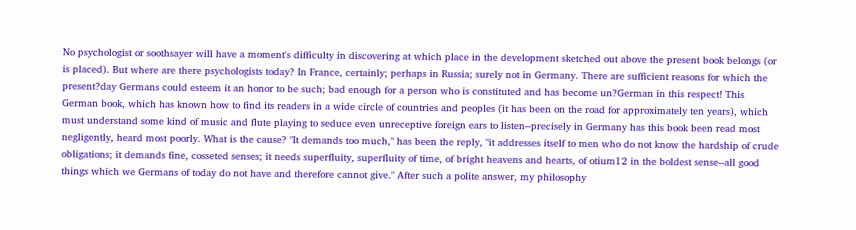No psychologist or soothsayer will have a moment's difficulty in discovering at which place in the development sketched out above the present book belongs (or is placed). But where are there psychologists today? In France, certainly; perhaps in Russia; surely not in Germany. There are sufficient reasons for which the present?day Germans could esteem it an honor to be such; bad enough for a person who is constituted and has become un?German in this respect! This German book, which has known how to find its readers in a wide circle of countries and peoples (it has been on the road for approximately ten years), which must understand some kind of music and flute playing to seduce even unreceptive foreign ears to listen--precisely in Germany has this book been read most negligently, heard most poorly. What is the cause? "It demands too much," has been the reply, "it addresses itself to men who do not know the hardship of crude obligations; it demands fine, cosseted senses; it needs superfluity, superfluity of time, of bright heavens and hearts, of otium12 in the boldest sense--all good things which we Germans of today do not have and therefore cannot give." After such a polite answer, my philosophy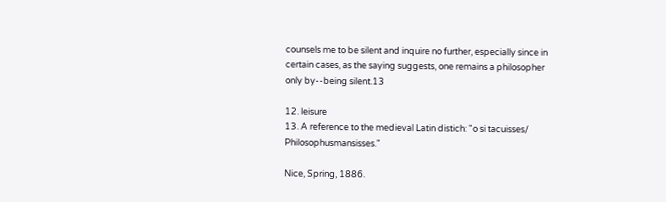counsels me to be silent and inquire no further, especially since in certain cases, as the saying suggests, one remains a philosopher only by--being silent.13

12. leisure
13. A reference to the medieval Latin distich: "o si tacuisses/ Philosophusmansisses."

Nice, Spring, 1886.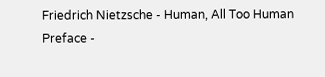Friedrich Nietzsche - Human, All Too Human
Preface -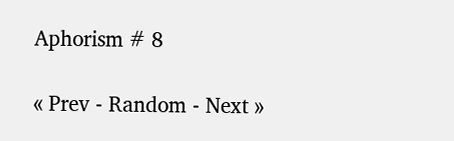Aphorism # 8

« Prev - Random - Next »